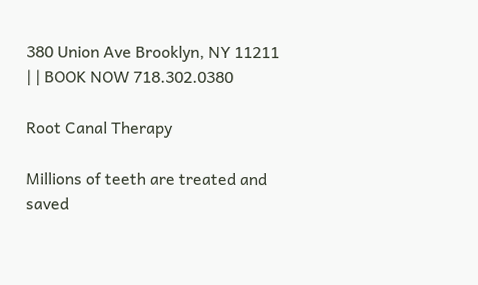380 Union Ave Brooklyn, NY 11211 | | BOOK NOW 718.302.0380

Root Canal Therapy

Millions of teeth are treated and saved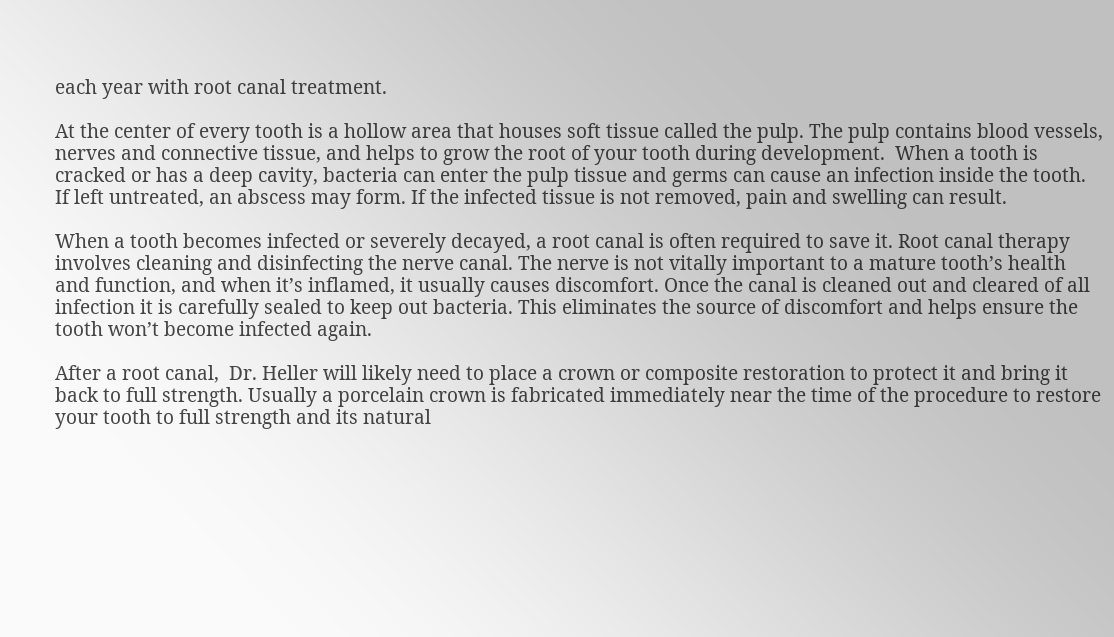each year with root canal treatment.

At the center of every tooth is a hollow area that houses soft tissue called the pulp. The pulp contains blood vessels, nerves and connective tissue, and helps to grow the root of your tooth during development.  When a tooth is cracked or has a deep cavity, bacteria can enter the pulp tissue and germs can cause an infection inside the tooth. If left untreated, an abscess may form. If the infected tissue is not removed, pain and swelling can result.

When a tooth becomes infected or severely decayed, a root canal is often required to save it. Root canal therapy involves cleaning and disinfecting the nerve canal. The nerve is not vitally important to a mature tooth’s health and function, and when it’s inflamed, it usually causes discomfort. Once the canal is cleaned out and cleared of all infection it is carefully sealed to keep out bacteria. This eliminates the source of discomfort and helps ensure the tooth won’t become infected again.

After a root canal,  Dr. Heller will likely need to place a crown or composite restoration to protect it and bring it back to full strength. Usually a porcelain crown is fabricated immediately near the time of the procedure to restore your tooth to full strength and its natural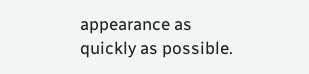appearance as quickly as possible.